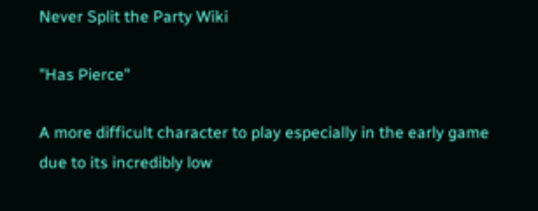Never Split the Party Wiki

"Has Pierce"

A more difficult character to play especially in the early game due to its incredibly low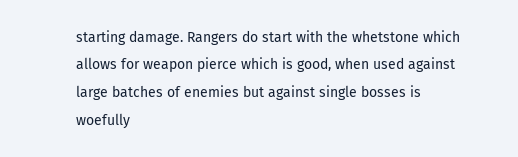starting damage. Rangers do start with the whetstone which allows for weapon pierce which is good, when used against large batches of enemies but against single bosses is woefully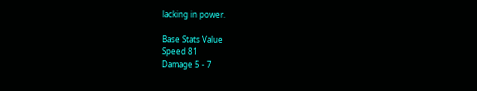lacking in power.

Base Stats Value
Speed 81
Damage 5 - 7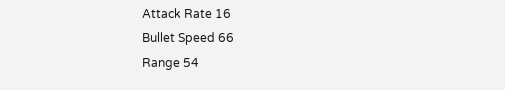Attack Rate 16
Bullet Speed 66
Range 54